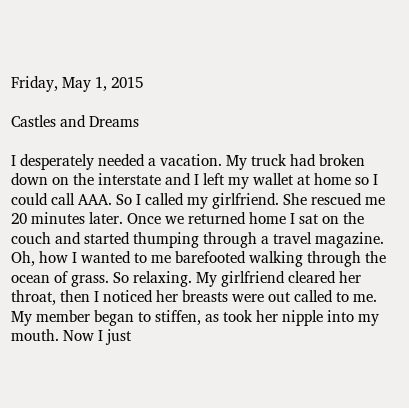Friday, May 1, 2015

Castles and Dreams

I desperately needed a vacation. My truck had broken down on the interstate and I left my wallet at home so I could call AAA. So I called my girlfriend. She rescued me 20 minutes later. Once we returned home I sat on the couch and started thumping through a travel magazine. Oh, how I wanted to me barefooted walking through the ocean of grass. So relaxing. My girlfriend cleared her throat, then I noticed her breasts were out called to me. My member began to stiffen, as took her nipple into my mouth. Now I just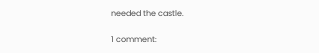needed the castle.

1 comment: